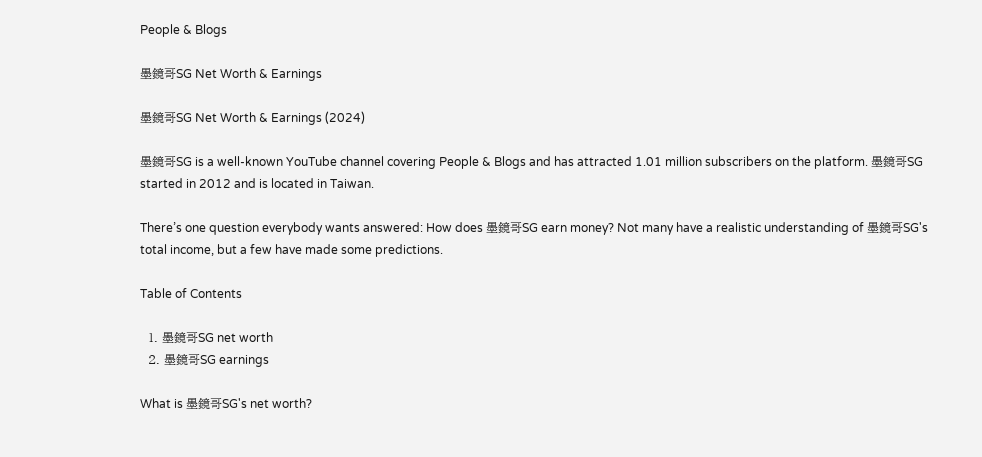People & Blogs

墨鏡哥SG Net Worth & Earnings

墨鏡哥SG Net Worth & Earnings (2024)

墨鏡哥SG is a well-known YouTube channel covering People & Blogs and has attracted 1.01 million subscribers on the platform. 墨鏡哥SG started in 2012 and is located in Taiwan.

There’s one question everybody wants answered: How does 墨鏡哥SG earn money? Not many have a realistic understanding of 墨鏡哥SG's total income, but a few have made some predictions.

Table of Contents

  1. 墨鏡哥SG net worth
  2. 墨鏡哥SG earnings

What is 墨鏡哥SG's net worth?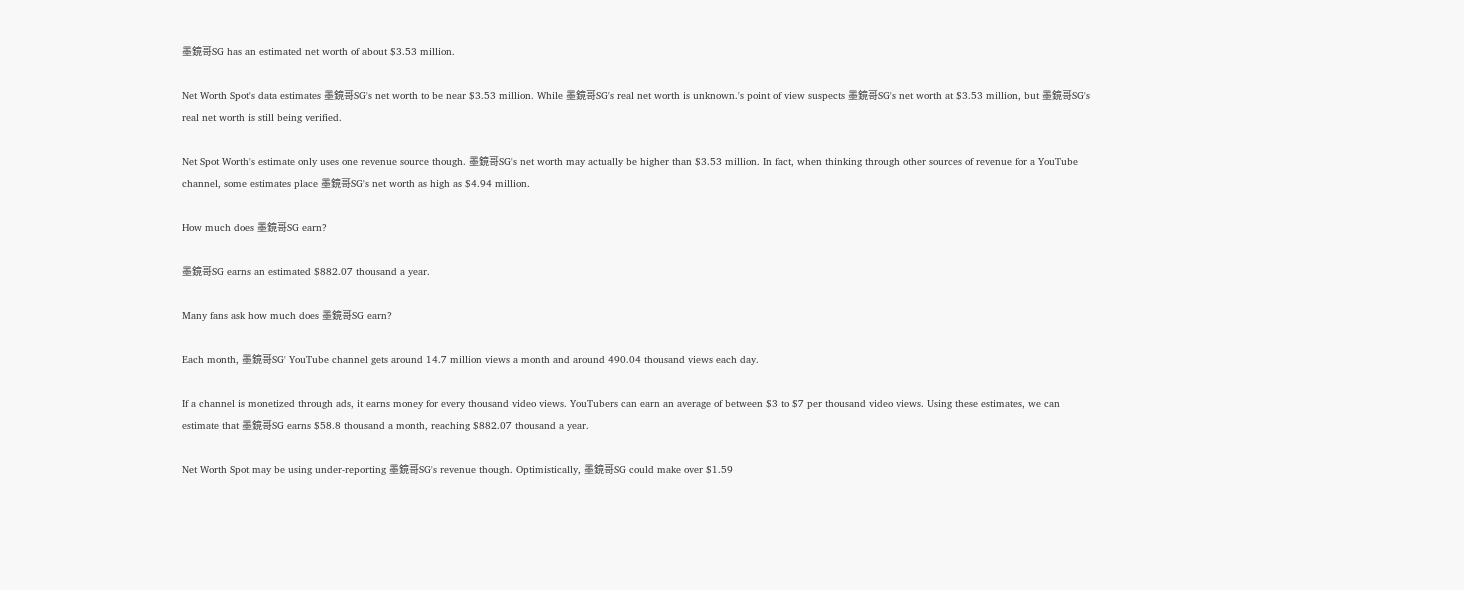墨鏡哥SG has an estimated net worth of about $3.53 million.

Net Worth Spot's data estimates 墨鏡哥SG's net worth to be near $3.53 million. While 墨鏡哥SG's real net worth is unknown.'s point of view suspects 墨鏡哥SG's net worth at $3.53 million, but 墨鏡哥SG's real net worth is still being verified.

Net Spot Worth's estimate only uses one revenue source though. 墨鏡哥SG's net worth may actually be higher than $3.53 million. In fact, when thinking through other sources of revenue for a YouTube channel, some estimates place 墨鏡哥SG's net worth as high as $4.94 million.

How much does 墨鏡哥SG earn?

墨鏡哥SG earns an estimated $882.07 thousand a year.

Many fans ask how much does 墨鏡哥SG earn?

Each month, 墨鏡哥SG' YouTube channel gets around 14.7 million views a month and around 490.04 thousand views each day.

If a channel is monetized through ads, it earns money for every thousand video views. YouTubers can earn an average of between $3 to $7 per thousand video views. Using these estimates, we can estimate that 墨鏡哥SG earns $58.8 thousand a month, reaching $882.07 thousand a year.

Net Worth Spot may be using under-reporting 墨鏡哥SG's revenue though. Optimistically, 墨鏡哥SG could make over $1.59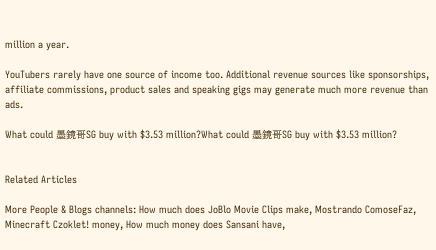million a year.

YouTubers rarely have one source of income too. Additional revenue sources like sponsorships, affiliate commissions, product sales and speaking gigs may generate much more revenue than ads.

What could 墨鏡哥SG buy with $3.53 million?What could 墨鏡哥SG buy with $3.53 million?


Related Articles

More People & Blogs channels: How much does JoBlo Movie Clips make, Mostrando ComoseFaz, Minecraft Czoklet! money, How much money does Sansani have,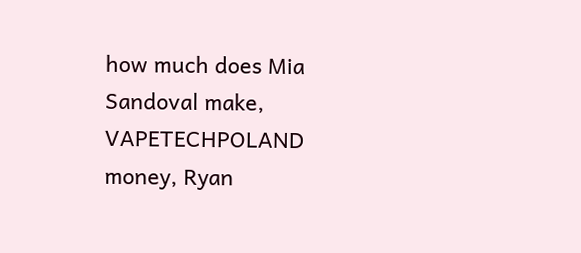how much does Mia Sandoval make, VAPETECHPOLAND money, Ryan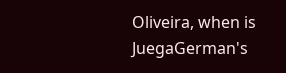Oliveira, when is JuegaGerman's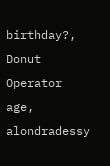birthday?, Donut Operator age, alondradessy